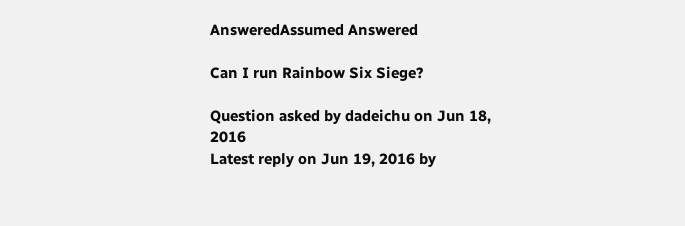AnsweredAssumed Answered

Can I run Rainbow Six Siege?

Question asked by dadeichu on Jun 18, 2016
Latest reply on Jun 19, 2016 by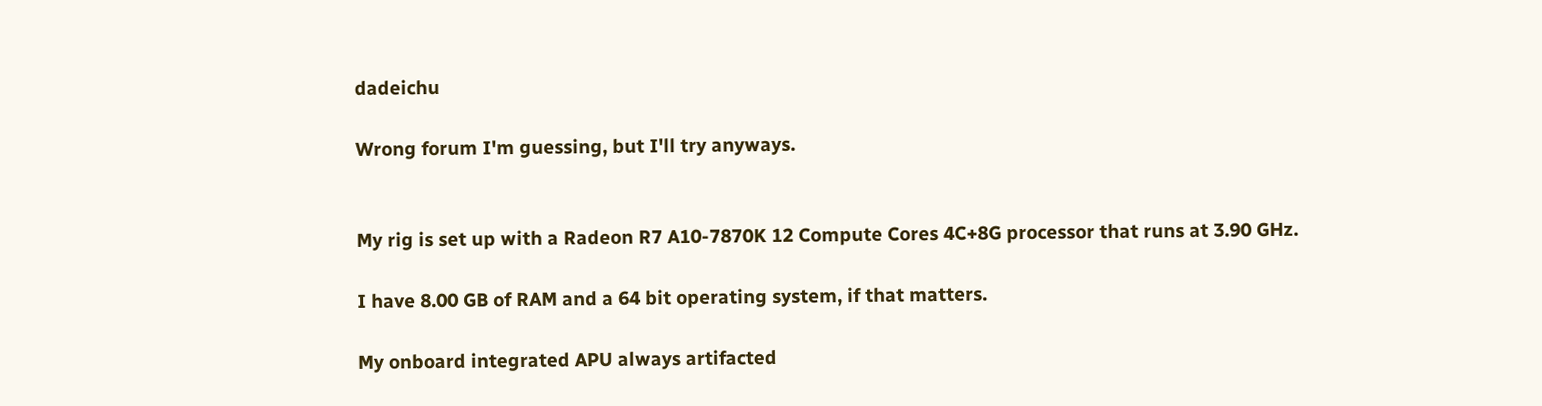dadeichu

Wrong forum I'm guessing, but I'll try anyways.


My rig is set up with a Radeon R7 A10-7870K 12 Compute Cores 4C+8G processor that runs at 3.90 GHz.

I have 8.00 GB of RAM and a 64 bit operating system, if that matters.

My onboard integrated APU always artifacted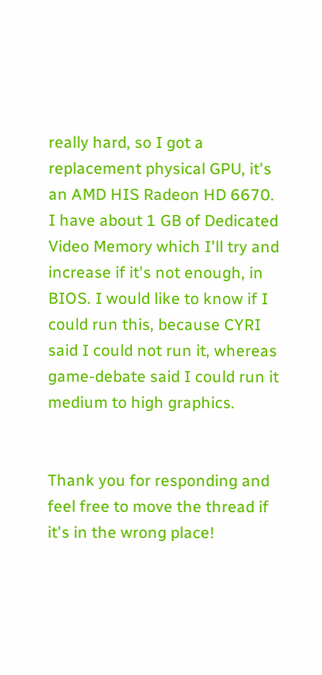really hard, so I got a replacement physical GPU, it's an AMD HIS Radeon HD 6670. I have about 1 GB of Dedicated Video Memory which I'll try and increase if it's not enough, in BIOS. I would like to know if I could run this, because CYRI said I could not run it, whereas game-debate said I could run it medium to high graphics.


Thank you for responding and feel free to move the thread if it's in the wrong place!